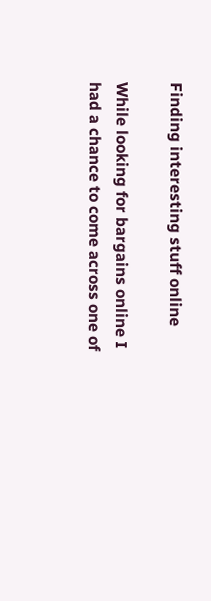Finding interesting stuff online

While looking for bargains online I had a chance to come across one of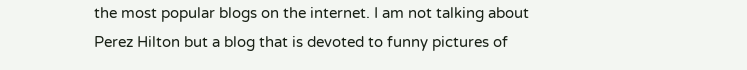the most popular blogs on the internet. I am not talking about Perez Hilton but a blog that is devoted to funny pictures of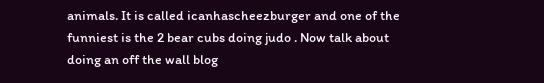animals. It is called icanhascheezburger and one of the funniest is the 2 bear cubs doing judo . Now talk about doing an off the wall blog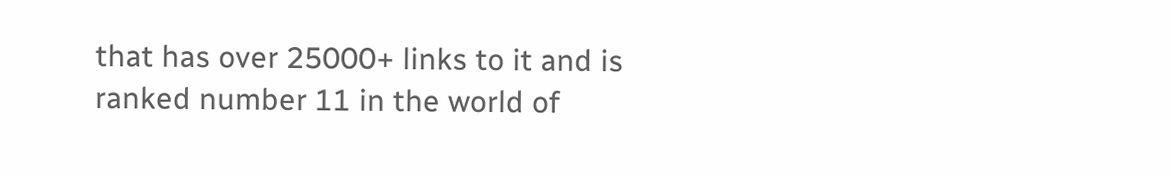that has over 25000+ links to it and is ranked number 11 in the world of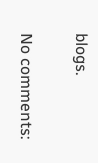blogs.

No comments: